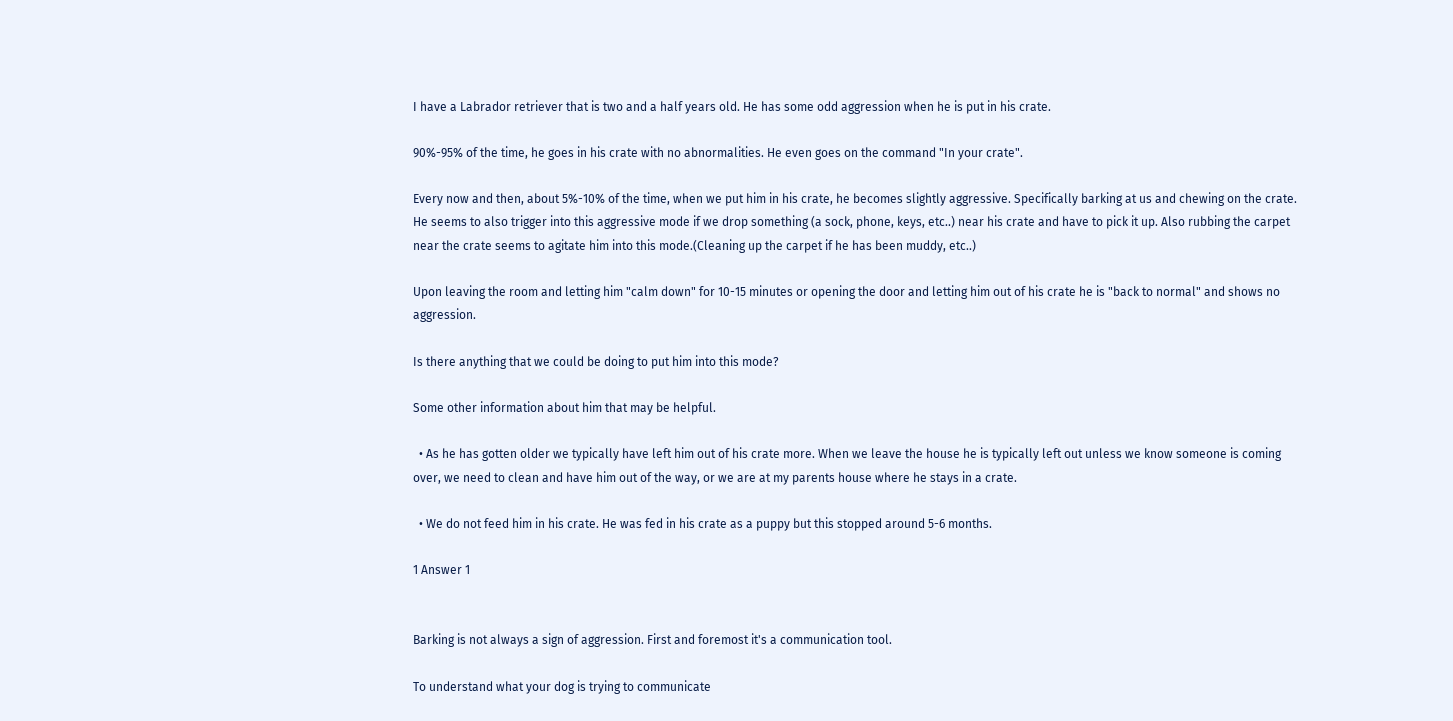I have a Labrador retriever that is two and a half years old. He has some odd aggression when he is put in his crate.

90%-95% of the time, he goes in his crate with no abnormalities. He even goes on the command "In your crate".

Every now and then, about 5%-10% of the time, when we put him in his crate, he becomes slightly aggressive. Specifically barking at us and chewing on the crate. He seems to also trigger into this aggressive mode if we drop something (a sock, phone, keys, etc..) near his crate and have to pick it up. Also rubbing the carpet near the crate seems to agitate him into this mode.(Cleaning up the carpet if he has been muddy, etc..)

Upon leaving the room and letting him "calm down" for 10-15 minutes or opening the door and letting him out of his crate he is "back to normal" and shows no aggression.

Is there anything that we could be doing to put him into this mode?

Some other information about him that may be helpful.

  • As he has gotten older we typically have left him out of his crate more. When we leave the house he is typically left out unless we know someone is coming over, we need to clean and have him out of the way, or we are at my parents house where he stays in a crate.

  • We do not feed him in his crate. He was fed in his crate as a puppy but this stopped around 5-6 months.

1 Answer 1


Barking is not always a sign of aggression. First and foremost it's a communication tool.

To understand what your dog is trying to communicate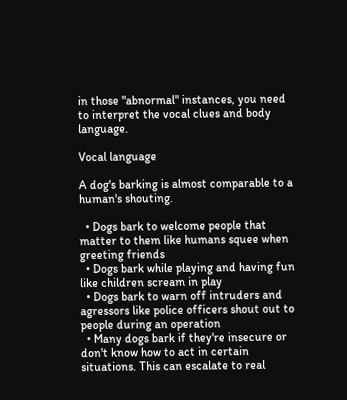in those "abnormal" instances, you need to interpret the vocal clues and body language.

Vocal language

A dog's barking is almost comparable to a human's shouting.

  • Dogs bark to welcome people that matter to them like humans squee when greeting friends
  • Dogs bark while playing and having fun like children scream in play
  • Dogs bark to warn off intruders and agressors like police officers shout out to people during an operation
  • Many dogs bark if they're insecure or don't know how to act in certain situations. This can escalate to real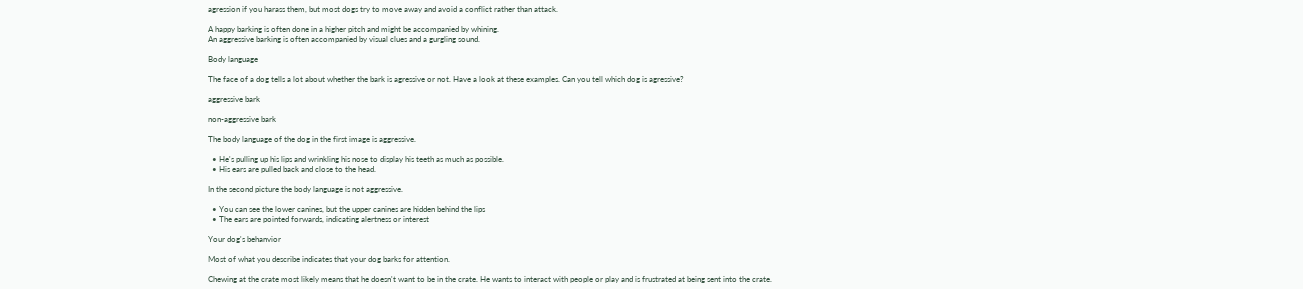agression if you harass them, but most dogs try to move away and avoid a conflict rather than attack.

A happy barking is often done in a higher pitch and might be accompanied by whining.
An aggressive barking is often accompanied by visual clues and a gurgling sound.

Body language

The face of a dog tells a lot about whether the bark is agressive or not. Have a look at these examples. Can you tell which dog is agressive?

aggressive bark

non-aggressive bark

The body language of the dog in the first image is aggressive.

  • He's pulling up his lips and wrinkling his nose to display his teeth as much as possible.
  • His ears are pulled back and close to the head.

In the second picture the body language is not aggressive.

  • You can see the lower canines, but the upper canines are hidden behind the lips
  • The ears are pointed forwards, indicating alertness or interest

Your dog's behanvior

Most of what you describe indicates that your dog barks for attention.

Chewing at the crate most likely means that he doesn't want to be in the crate. He wants to interact with people or play and is frustrated at being sent into the crate.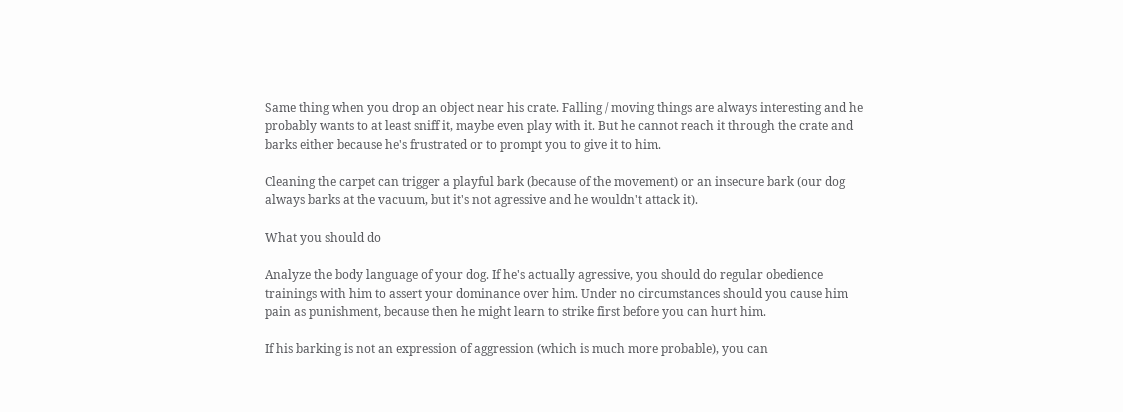Same thing when you drop an object near his crate. Falling / moving things are always interesting and he probably wants to at least sniff it, maybe even play with it. But he cannot reach it through the crate and barks either because he's frustrated or to prompt you to give it to him.

Cleaning the carpet can trigger a playful bark (because of the movement) or an insecure bark (our dog always barks at the vacuum, but it's not agressive and he wouldn't attack it).

What you should do

Analyze the body language of your dog. If he's actually agressive, you should do regular obedience trainings with him to assert your dominance over him. Under no circumstances should you cause him pain as punishment, because then he might learn to strike first before you can hurt him.

If his barking is not an expression of aggression (which is much more probable), you can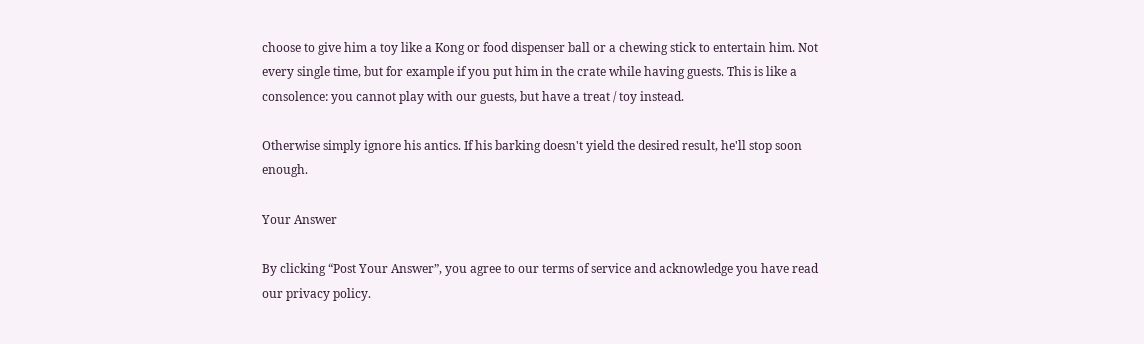choose to give him a toy like a Kong or food dispenser ball or a chewing stick to entertain him. Not every single time, but for example if you put him in the crate while having guests. This is like a consolence: you cannot play with our guests, but have a treat / toy instead.

Otherwise simply ignore his antics. If his barking doesn't yield the desired result, he'll stop soon enough.

Your Answer

By clicking “Post Your Answer”, you agree to our terms of service and acknowledge you have read our privacy policy.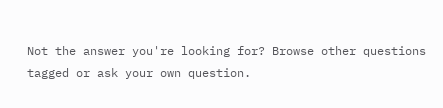Not the answer you're looking for? Browse other questions tagged or ask your own question.